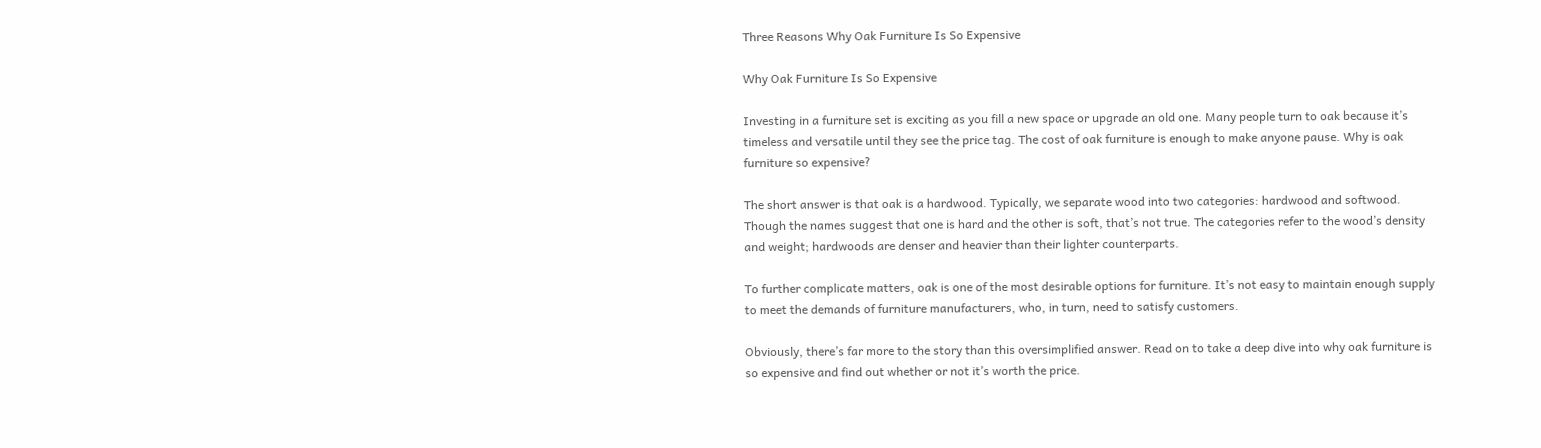Three Reasons Why Oak Furniture Is So Expensive

Why Oak Furniture Is So Expensive

Investing in a furniture set is exciting as you fill a new space or upgrade an old one. Many people turn to oak because it’s timeless and versatile until they see the price tag. The cost of oak furniture is enough to make anyone pause. Why is oak furniture so expensive?

The short answer is that oak is a hardwood. Typically, we separate wood into two categories: hardwood and softwood. Though the names suggest that one is hard and the other is soft, that’s not true. The categories refer to the wood’s density and weight; hardwoods are denser and heavier than their lighter counterparts.

To further complicate matters, oak is one of the most desirable options for furniture. It’s not easy to maintain enough supply to meet the demands of furniture manufacturers, who, in turn, need to satisfy customers.

Obviously, there’s far more to the story than this oversimplified answer. Read on to take a deep dive into why oak furniture is so expensive and find out whether or not it’s worth the price.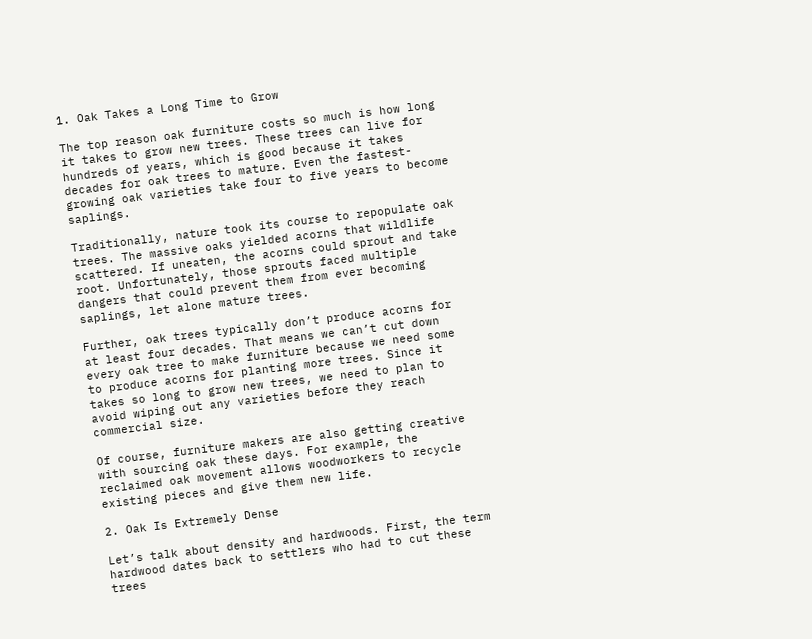1. Oak Takes a Long Time to Grow

The top reason oak furniture costs so much is how long it takes to grow new trees. These trees can live for hundreds of years, which is good because it takes decades for oak trees to mature. Even the fastest-growing oak varieties take four to five years to become saplings.

Traditionally, nature took its course to repopulate oak trees. The massive oaks yielded acorns that wildlife scattered. If uneaten, the acorns could sprout and take root. Unfortunately, those sprouts faced multiple dangers that could prevent them from ever becoming saplings, let alone mature trees.

Further, oak trees typically don’t produce acorns for at least four decades. That means we can’t cut down every oak tree to make furniture because we need some to produce acorns for planting more trees. Since it takes so long to grow new trees, we need to plan to avoid wiping out any varieties before they reach commercial size.

Of course, furniture makers are also getting creative with sourcing oak these days. For example, the reclaimed oak movement allows woodworkers to recycle existing pieces and give them new life.

2. Oak Is Extremely Dense

Let’s talk about density and hardwoods. First, the term hardwood dates back to settlers who had to cut these trees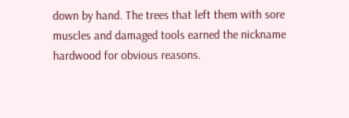down by hand. The trees that left them with sore muscles and damaged tools earned the nickname hardwood for obvious reasons.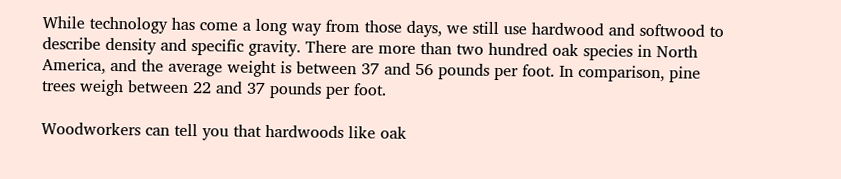While technology has come a long way from those days, we still use hardwood and softwood to describe density and specific gravity. There are more than two hundred oak species in North America, and the average weight is between 37 and 56 pounds per foot. In comparison, pine trees weigh between 22 and 37 pounds per foot.

Woodworkers can tell you that hardwoods like oak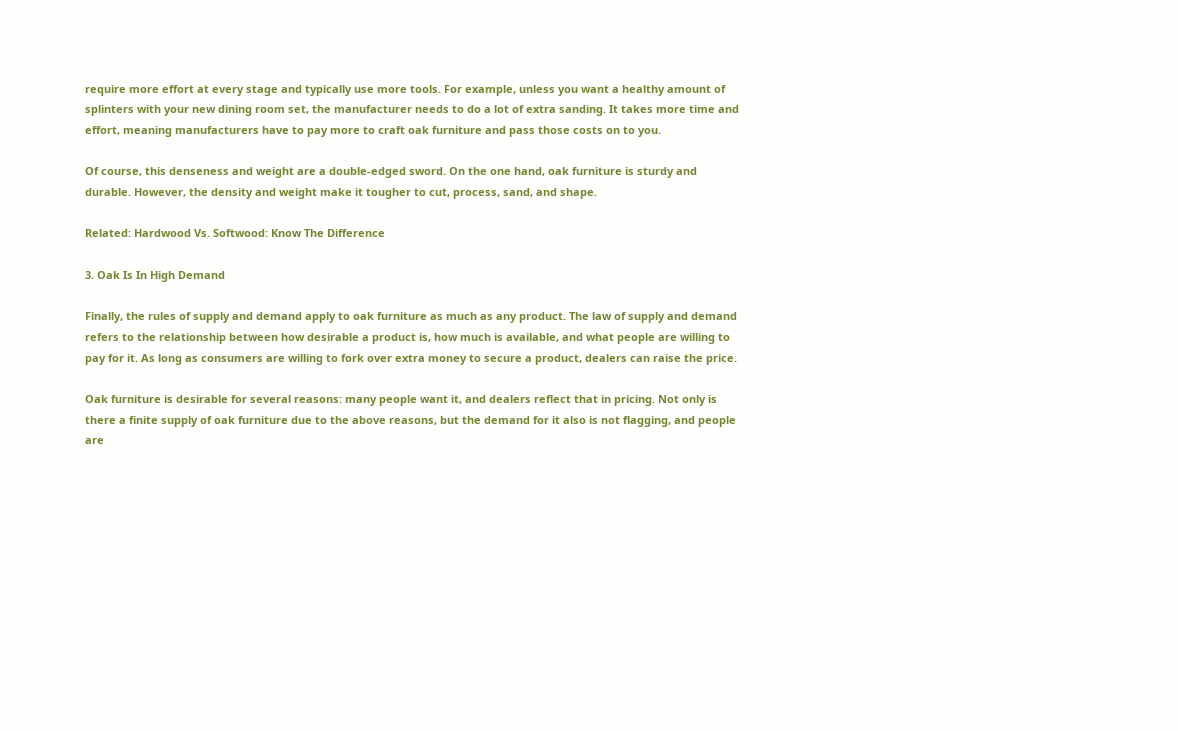require more effort at every stage and typically use more tools. For example, unless you want a healthy amount of splinters with your new dining room set, the manufacturer needs to do a lot of extra sanding. It takes more time and effort, meaning manufacturers have to pay more to craft oak furniture and pass those costs on to you.

Of course, this denseness and weight are a double-edged sword. On the one hand, oak furniture is sturdy and durable. However, the density and weight make it tougher to cut, process, sand, and shape.

Related: Hardwood Vs. Softwood: Know The Difference

3. Oak Is In High Demand

Finally, the rules of supply and demand apply to oak furniture as much as any product. The law of supply and demand refers to the relationship between how desirable a product is, how much is available, and what people are willing to pay for it. As long as consumers are willing to fork over extra money to secure a product, dealers can raise the price.

Oak furniture is desirable for several reasons: many people want it, and dealers reflect that in pricing. Not only is there a finite supply of oak furniture due to the above reasons, but the demand for it also is not flagging, and people are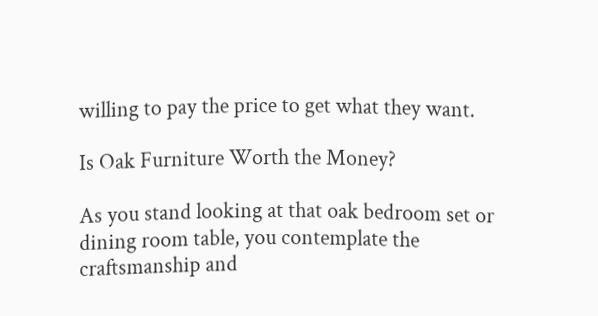willing to pay the price to get what they want.

Is Oak Furniture Worth the Money?

As you stand looking at that oak bedroom set or dining room table, you contemplate the craftsmanship and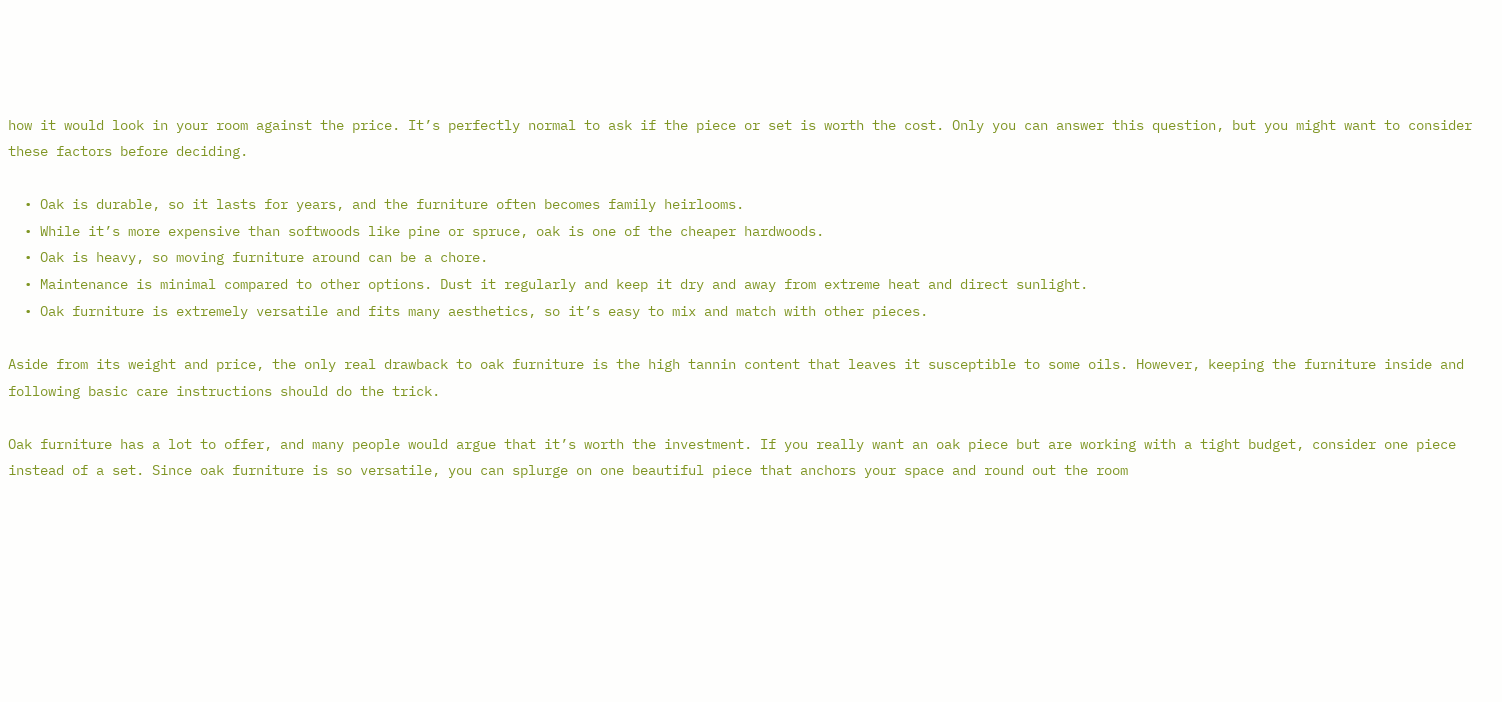how it would look in your room against the price. It’s perfectly normal to ask if the piece or set is worth the cost. Only you can answer this question, but you might want to consider these factors before deciding.

  • Oak is durable, so it lasts for years, and the furniture often becomes family heirlooms.
  • While it’s more expensive than softwoods like pine or spruce, oak is one of the cheaper hardwoods.
  • Oak is heavy, so moving furniture around can be a chore.
  • Maintenance is minimal compared to other options. Dust it regularly and keep it dry and away from extreme heat and direct sunlight.
  • Oak furniture is extremely versatile and fits many aesthetics, so it’s easy to mix and match with other pieces.

Aside from its weight and price, the only real drawback to oak furniture is the high tannin content that leaves it susceptible to some oils. However, keeping the furniture inside and following basic care instructions should do the trick.

Oak furniture has a lot to offer, and many people would argue that it’s worth the investment. If you really want an oak piece but are working with a tight budget, consider one piece instead of a set. Since oak furniture is so versatile, you can splurge on one beautiful piece that anchors your space and round out the room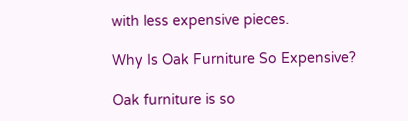with less expensive pieces.

Why Is Oak Furniture So Expensive?

Oak furniture is so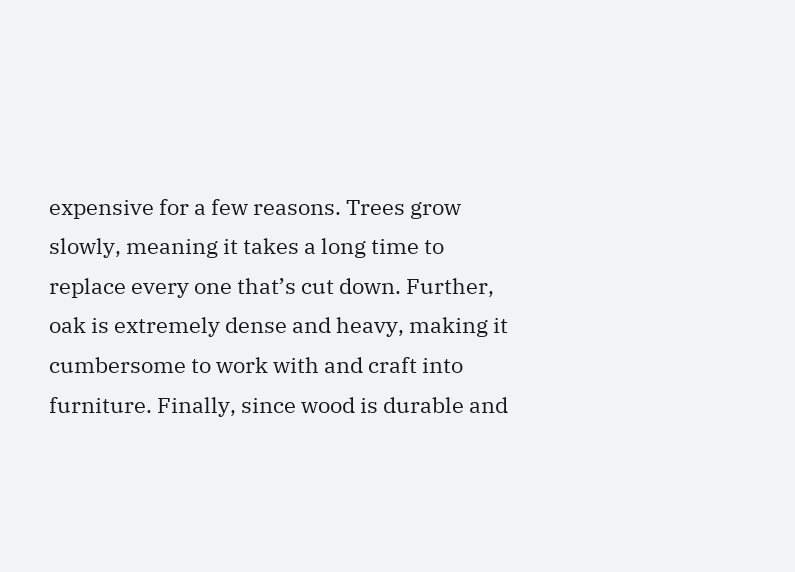expensive for a few reasons. Trees grow slowly, meaning it takes a long time to replace every one that’s cut down. Further, oak is extremely dense and heavy, making it cumbersome to work with and craft into furniture. Finally, since wood is durable and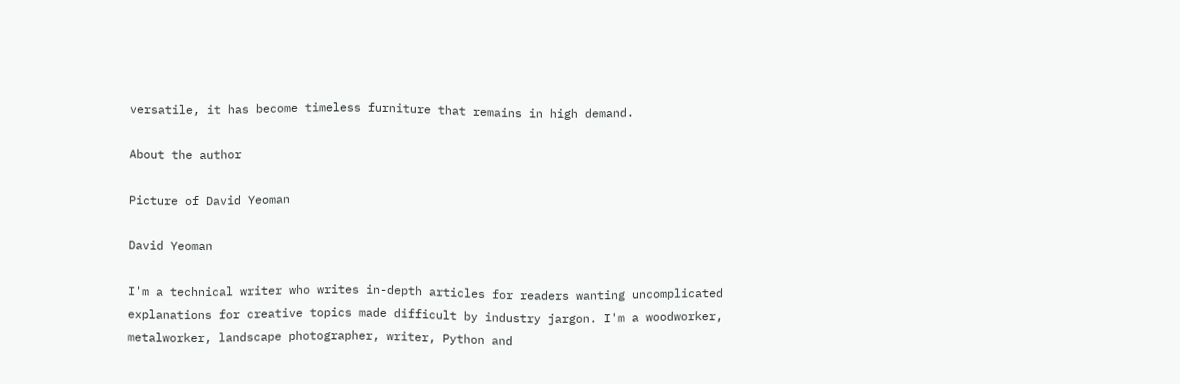versatile, it has become timeless furniture that remains in high demand.

About the author

Picture of David Yeoman

David Yeoman

I'm a technical writer who writes in-depth articles for readers wanting uncomplicated explanations for creative topics made difficult by industry jargon. I'm a woodworker, metalworker, landscape photographer, writer, Python and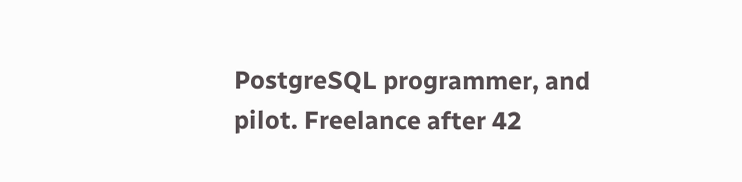PostgreSQL programmer, and pilot. Freelance after 42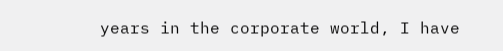years in the corporate world, I have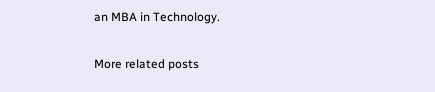an MBA in Technology.

More related posts